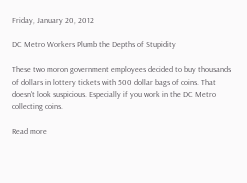Friday, January 20, 2012

DC Metro Workers Plumb the Depths of Stupidity

These two moron government employees decided to buy thousands of dollars in lottery tickets with 500 dollar bags of coins. That doesn't look suspicious. Especially if you work in the DC Metro collecting coins.

Read more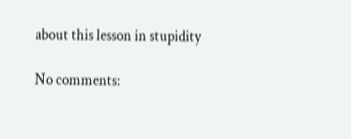about this lesson in stupidity

No comments: